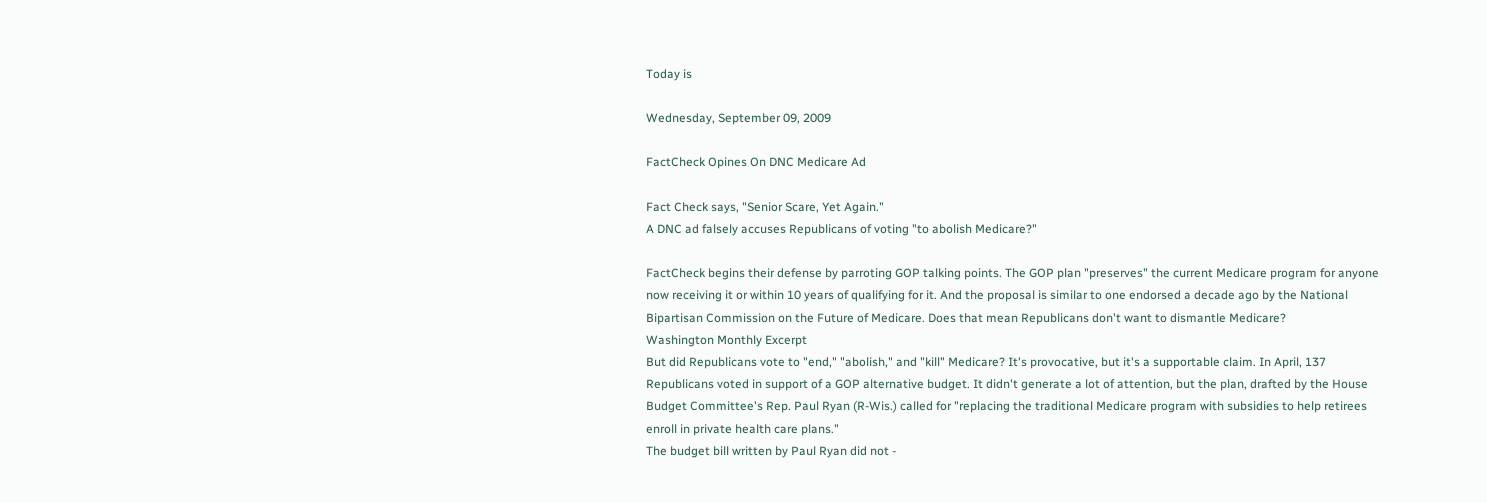Today is

Wednesday, September 09, 2009

FactCheck Opines On DNC Medicare Ad

Fact Check says, "Senior Scare, Yet Again."
A DNC ad falsely accuses Republicans of voting "to abolish Medicare?"

FactCheck begins their defense by parroting GOP talking points. The GOP plan "preserves" the current Medicare program for anyone now receiving it or within 10 years of qualifying for it. And the proposal is similar to one endorsed a decade ago by the National Bipartisan Commission on the Future of Medicare. Does that mean Republicans don't want to dismantle Medicare?
Washington Monthly Excerpt
But did Republicans vote to "end," "abolish," and "kill" Medicare? It's provocative, but it's a supportable claim. In April, 137 Republicans voted in support of a GOP alternative budget. It didn't generate a lot of attention, but the plan, drafted by the House Budget Committee's Rep. Paul Ryan (R-Wis.) called for "replacing the traditional Medicare program with subsidies to help retirees enroll in private health care plans."
The budget bill written by Paul Ryan did not -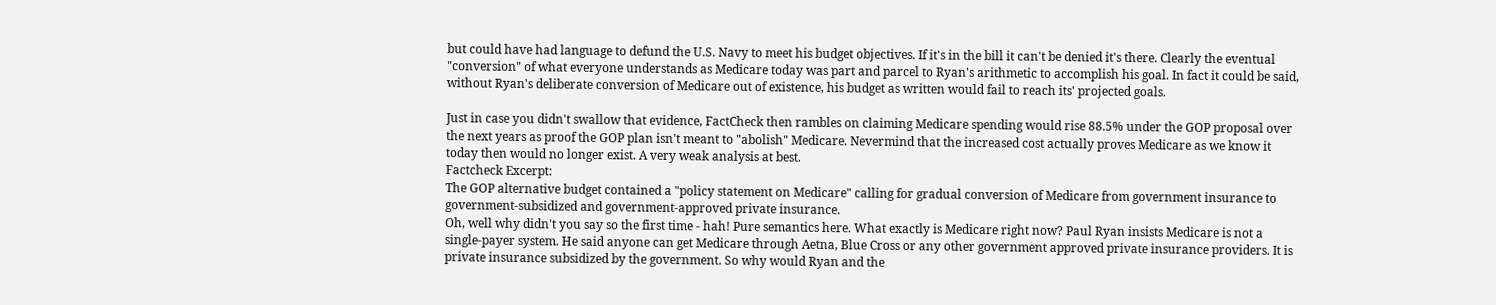but could have had language to defund the U.S. Navy to meet his budget objectives. If it's in the bill it can't be denied it's there. Clearly the eventual "conversion" of what everyone understands as Medicare today was part and parcel to Ryan's arithmetic to accomplish his goal. In fact it could be said, without Ryan's deliberate conversion of Medicare out of existence, his budget as written would fail to reach its' projected goals.

Just in case you didn't swallow that evidence, FactCheck then rambles on claiming Medicare spending would rise 88.5% under the GOP proposal over the next years as proof the GOP plan isn't meant to "abolish" Medicare. Nevermind that the increased cost actually proves Medicare as we know it today then would no longer exist. A very weak analysis at best.
Factcheck Excerpt:
The GOP alternative budget contained a "policy statement on Medicare" calling for gradual conversion of Medicare from government insurance to government-subsidized and government-approved private insurance.
Oh, well why didn't you say so the first time - hah! Pure semantics here. What exactly is Medicare right now? Paul Ryan insists Medicare is not a single-payer system. He said anyone can get Medicare through Aetna, Blue Cross or any other government approved private insurance providers. It is private insurance subsidized by the government. So why would Ryan and the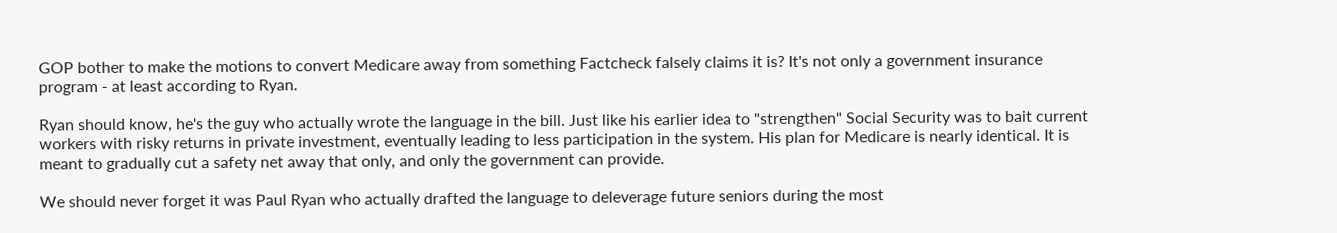GOP bother to make the motions to convert Medicare away from something Factcheck falsely claims it is? It's not only a government insurance program - at least according to Ryan.

Ryan should know, he's the guy who actually wrote the language in the bill. Just like his earlier idea to "strengthen" Social Security was to bait current workers with risky returns in private investment, eventually leading to less participation in the system. His plan for Medicare is nearly identical. It is meant to gradually cut a safety net away that only, and only the government can provide.

We should never forget it was Paul Ryan who actually drafted the language to deleverage future seniors during the most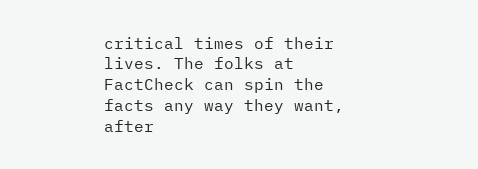critical times of their lives. The folks at FactCheck can spin the facts any way they want, after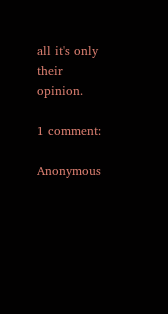all it's only their opinion.

1 comment:

Anonymous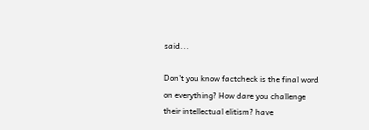said...

Don't you know factcheck is the final word on everything? How dare you challenge their intellectual elitism? have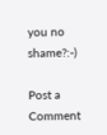you no shame?:-)

Post a Comment